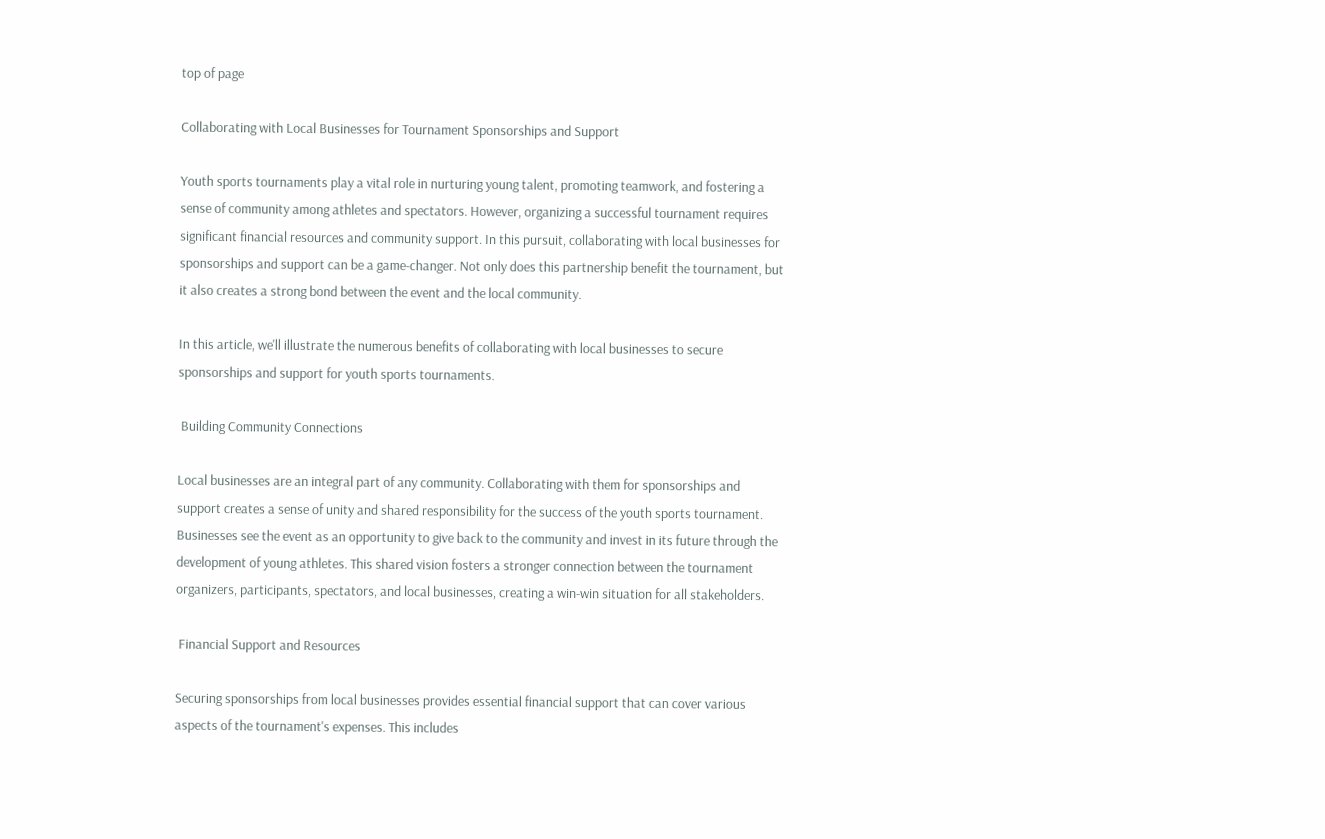top of page

Collaborating with Local Businesses for Tournament Sponsorships and Support

Youth sports tournaments play a vital role in nurturing young talent, promoting teamwork, and fostering a sense of community among athletes and spectators. However, organizing a successful tournament requires significant financial resources and community support. In this pursuit, collaborating with local businesses for sponsorships and support can be a game-changer. Not only does this partnership benefit the tournament, but it also creates a strong bond between the event and the local community.

In this article, we'll illustrate the numerous benefits of collaborating with local businesses to secure sponsorships and support for youth sports tournaments.

 Building Community Connections

Local businesses are an integral part of any community. Collaborating with them for sponsorships and support creates a sense of unity and shared responsibility for the success of the youth sports tournament. Businesses see the event as an opportunity to give back to the community and invest in its future through the development of young athletes. This shared vision fosters a stronger connection between the tournament organizers, participants, spectators, and local businesses, creating a win-win situation for all stakeholders.

 Financial Support and Resources

Securing sponsorships from local businesses provides essential financial support that can cover various aspects of the tournament's expenses. This includes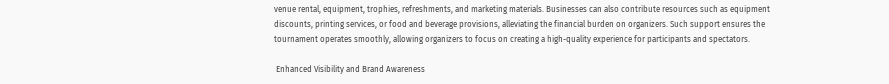venue rental, equipment, trophies, refreshments, and marketing materials. Businesses can also contribute resources such as equipment discounts, printing services, or food and beverage provisions, alleviating the financial burden on organizers. Such support ensures the tournament operates smoothly, allowing organizers to focus on creating a high-quality experience for participants and spectators.

 Enhanced Visibility and Brand Awareness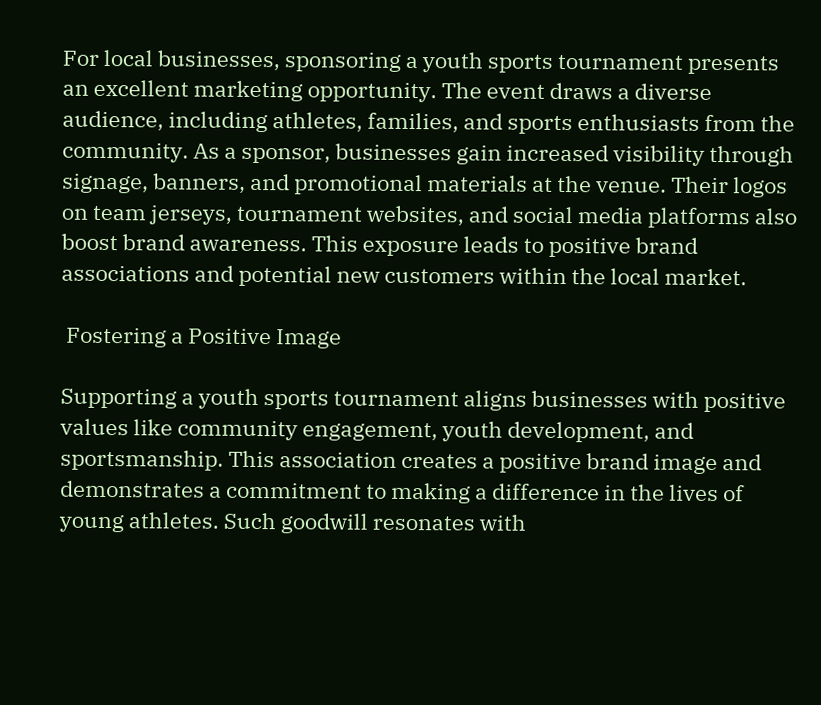For local businesses, sponsoring a youth sports tournament presents an excellent marketing opportunity. The event draws a diverse audience, including athletes, families, and sports enthusiasts from the community. As a sponsor, businesses gain increased visibility through signage, banners, and promotional materials at the venue. Their logos on team jerseys, tournament websites, and social media platforms also boost brand awareness. This exposure leads to positive brand associations and potential new customers within the local market.

 Fostering a Positive Image

Supporting a youth sports tournament aligns businesses with positive values like community engagement, youth development, and sportsmanship. This association creates a positive brand image and demonstrates a commitment to making a difference in the lives of young athletes. Such goodwill resonates with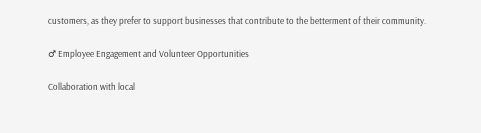customers, as they prefer to support businesses that contribute to the betterment of their community.

♂ Employee Engagement and Volunteer Opportunities

Collaboration with local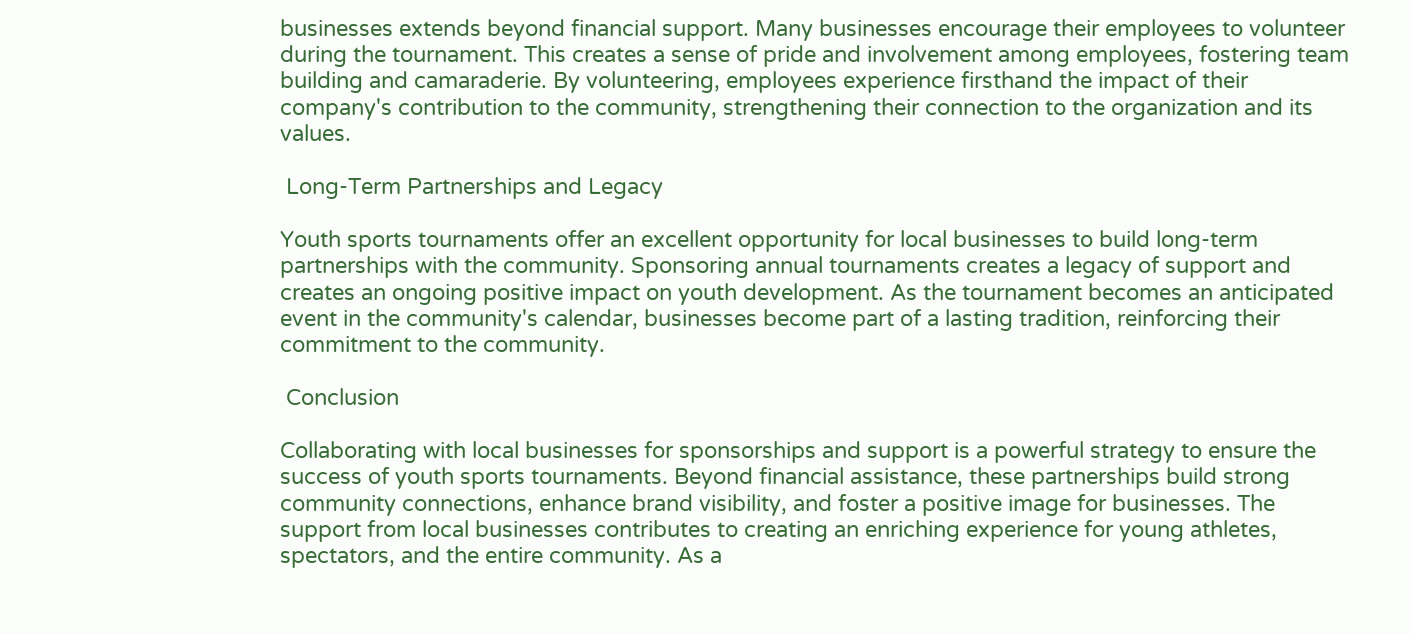businesses extends beyond financial support. Many businesses encourage their employees to volunteer during the tournament. This creates a sense of pride and involvement among employees, fostering team building and camaraderie. By volunteering, employees experience firsthand the impact of their company's contribution to the community, strengthening their connection to the organization and its values.

 Long-Term Partnerships and Legacy

Youth sports tournaments offer an excellent opportunity for local businesses to build long-term partnerships with the community. Sponsoring annual tournaments creates a legacy of support and creates an ongoing positive impact on youth development. As the tournament becomes an anticipated event in the community's calendar, businesses become part of a lasting tradition, reinforcing their commitment to the community.

 Conclusion

Collaborating with local businesses for sponsorships and support is a powerful strategy to ensure the success of youth sports tournaments. Beyond financial assistance, these partnerships build strong community connections, enhance brand visibility, and foster a positive image for businesses. The support from local businesses contributes to creating an enriching experience for young athletes, spectators, and the entire community. As a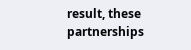result, these partnerships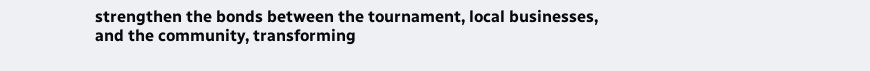strengthen the bonds between the tournament, local businesses, and the community, transforming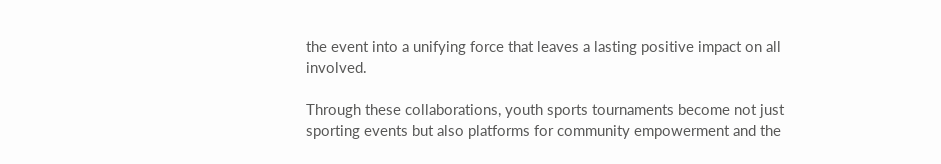the event into a unifying force that leaves a lasting positive impact on all involved.

Through these collaborations, youth sports tournaments become not just sporting events but also platforms for community empowerment and the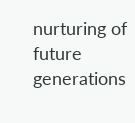nurturing of future generations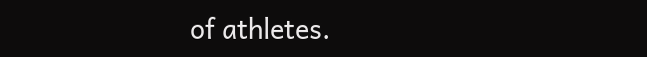of athletes.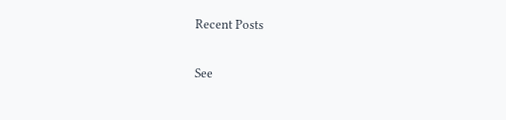Recent Posts

See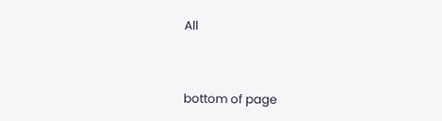All


bottom of page